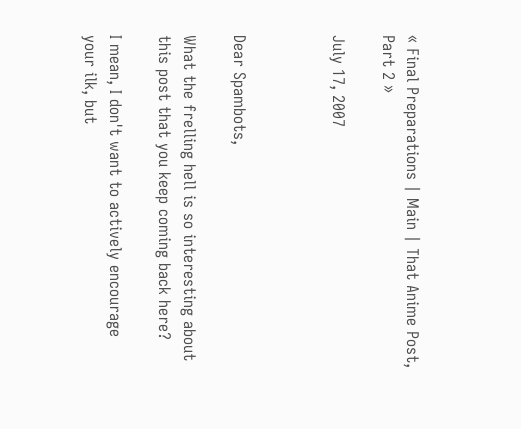« Final Preparations | Main | That Anime Post, Part 2 »

July 17, 2007



Dear Spambots,

What the frelling hell is so interesting about this post that you keep coming back here?

I mean, I don't want to actively encourage your ilk, but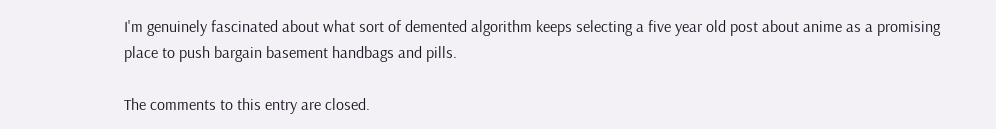I'm genuinely fascinated about what sort of demented algorithm keeps selecting a five year old post about anime as a promising place to push bargain basement handbags and pills.

The comments to this entry are closed.